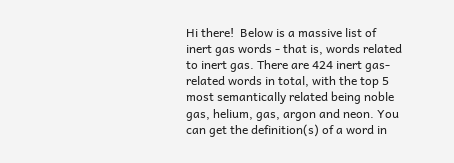Hi there!  Below is a massive list of inert gas words - that is, words related to inert gas. There are 424 inert gas-related words in total, with the top 5 most semantically related being noble gas, helium, gas, argon and neon. You can get the definition(s) of a word in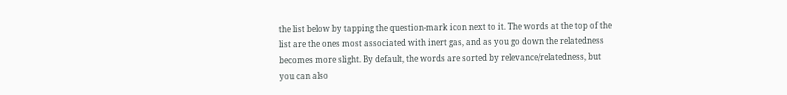the list below by tapping the question-mark icon next to it. The words at the top of the list are the ones most associated with inert gas, and as you go down the relatedness becomes more slight. By default, the words are sorted by relevance/relatedness, but you can also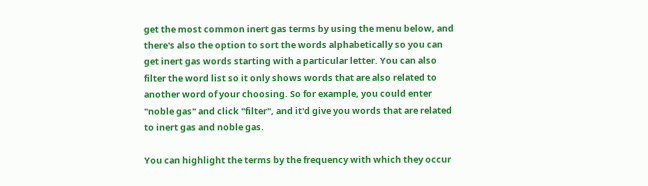get the most common inert gas terms by using the menu below, and there's also the option to sort the words alphabetically so you can get inert gas words starting with a particular letter. You can also filter the word list so it only shows words that are also related to another word of your choosing. So for example, you could enter "noble gas" and click "filter", and it'd give you words that are related to inert gas and noble gas.

You can highlight the terms by the frequency with which they occur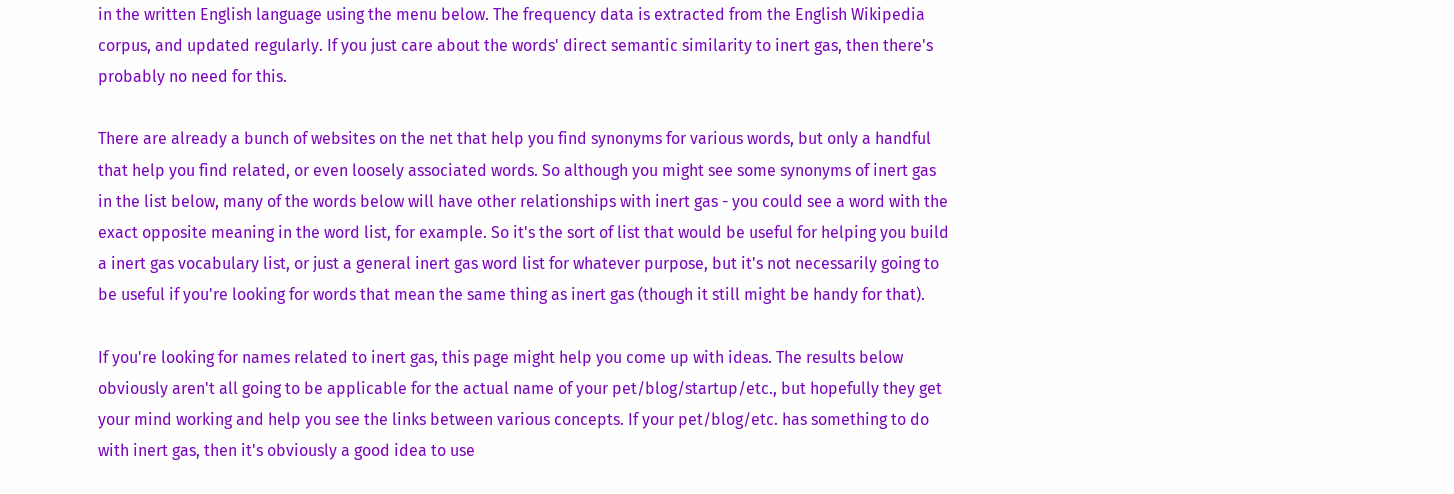in the written English language using the menu below. The frequency data is extracted from the English Wikipedia corpus, and updated regularly. If you just care about the words' direct semantic similarity to inert gas, then there's probably no need for this.

There are already a bunch of websites on the net that help you find synonyms for various words, but only a handful that help you find related, or even loosely associated words. So although you might see some synonyms of inert gas in the list below, many of the words below will have other relationships with inert gas - you could see a word with the exact opposite meaning in the word list, for example. So it's the sort of list that would be useful for helping you build a inert gas vocabulary list, or just a general inert gas word list for whatever purpose, but it's not necessarily going to be useful if you're looking for words that mean the same thing as inert gas (though it still might be handy for that).

If you're looking for names related to inert gas, this page might help you come up with ideas. The results below obviously aren't all going to be applicable for the actual name of your pet/blog/startup/etc., but hopefully they get your mind working and help you see the links between various concepts. If your pet/blog/etc. has something to do with inert gas, then it's obviously a good idea to use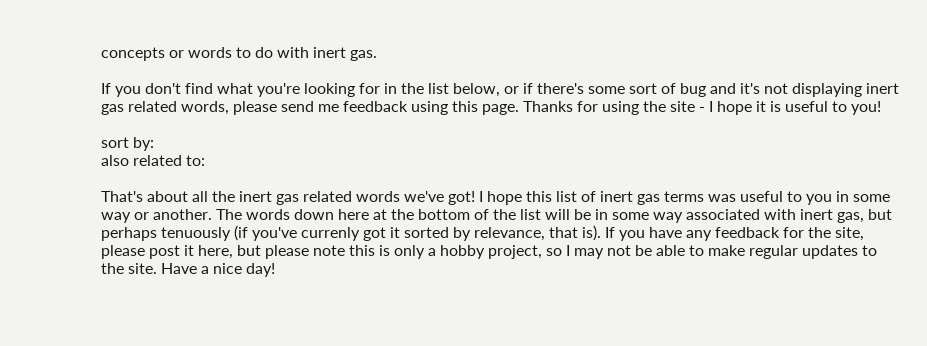concepts or words to do with inert gas.

If you don't find what you're looking for in the list below, or if there's some sort of bug and it's not displaying inert gas related words, please send me feedback using this page. Thanks for using the site - I hope it is useful to you!

sort by:
also related to:

That's about all the inert gas related words we've got! I hope this list of inert gas terms was useful to you in some way or another. The words down here at the bottom of the list will be in some way associated with inert gas, but perhaps tenuously (if you've currenly got it sorted by relevance, that is). If you have any feedback for the site, please post it here, but please note this is only a hobby project, so I may not be able to make regular updates to the site. Have a nice day!